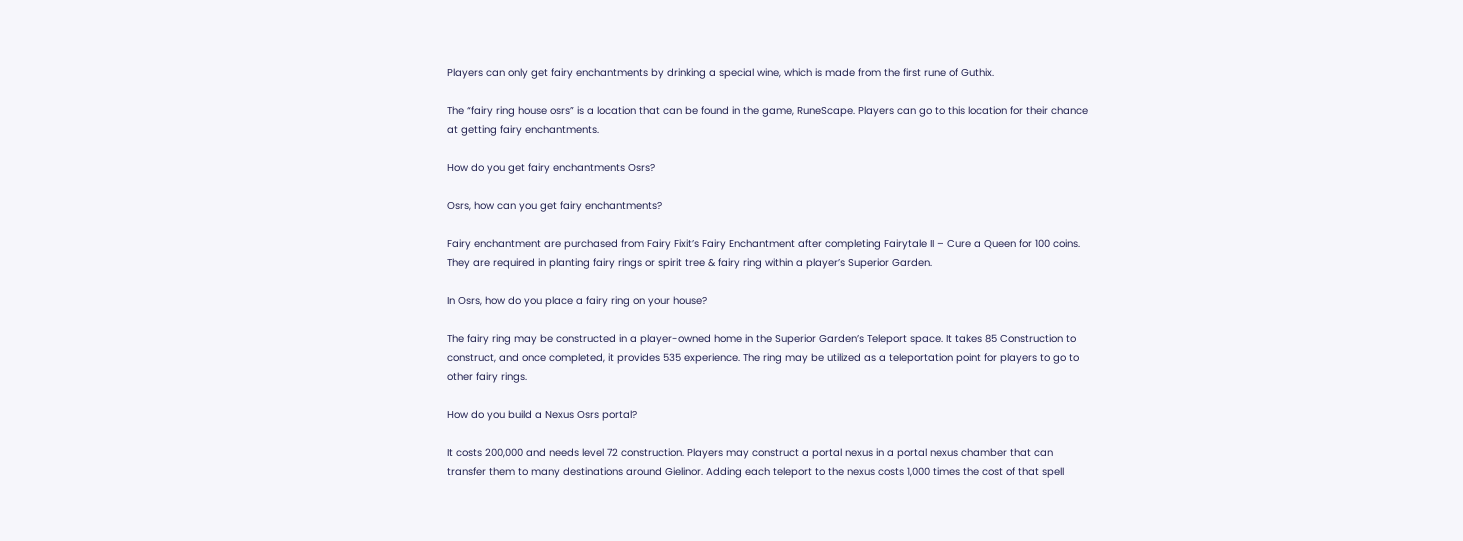Players can only get fairy enchantments by drinking a special wine, which is made from the first rune of Guthix.

The “fairy ring house osrs” is a location that can be found in the game, RuneScape. Players can go to this location for their chance at getting fairy enchantments.

How do you get fairy enchantments Osrs?

Osrs, how can you get fairy enchantments?

Fairy enchantment are purchased from Fairy Fixit’s Fairy Enchantment after completing Fairytale II – Cure a Queen for 100 coins. They are required in planting fairy rings or spirit tree & fairy ring within a player’s Superior Garden.

In Osrs, how do you place a fairy ring on your house?

The fairy ring may be constructed in a player-owned home in the Superior Garden’s Teleport space. It takes 85 Construction to construct, and once completed, it provides 535 experience. The ring may be utilized as a teleportation point for players to go to other fairy rings.

How do you build a Nexus Osrs portal?

It costs 200,000 and needs level 72 construction. Players may construct a portal nexus in a portal nexus chamber that can transfer them to many destinations around Gielinor. Adding each teleport to the nexus costs 1,000 times the cost of that spell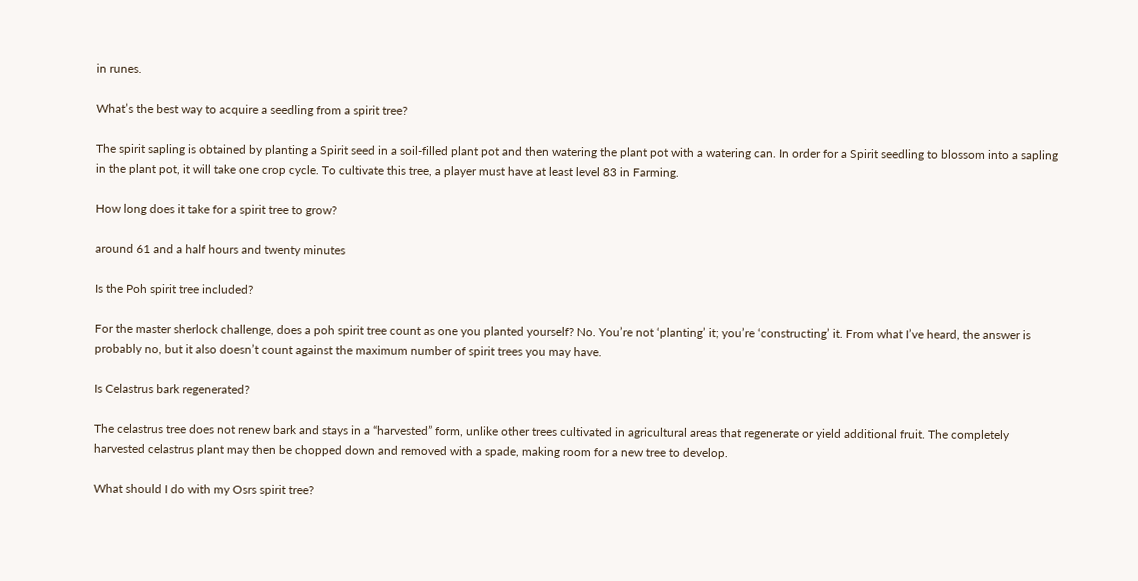in runes.

What’s the best way to acquire a seedling from a spirit tree?

The spirit sapling is obtained by planting a Spirit seed in a soil-filled plant pot and then watering the plant pot with a watering can. In order for a Spirit seedling to blossom into a sapling in the plant pot, it will take one crop cycle. To cultivate this tree, a player must have at least level 83 in Farming.

How long does it take for a spirit tree to grow?

around 61 and a half hours and twenty minutes

Is the Poh spirit tree included?

For the master sherlock challenge, does a poh spirit tree count as one you planted yourself? No. You’re not ‘planting’ it; you’re ‘constructing’ it. From what I’ve heard, the answer is probably no, but it also doesn’t count against the maximum number of spirit trees you may have.

Is Celastrus bark regenerated?

The celastrus tree does not renew bark and stays in a “harvested” form, unlike other trees cultivated in agricultural areas that regenerate or yield additional fruit. The completely harvested celastrus plant may then be chopped down and removed with a spade, making room for a new tree to develop.

What should I do with my Osrs spirit tree?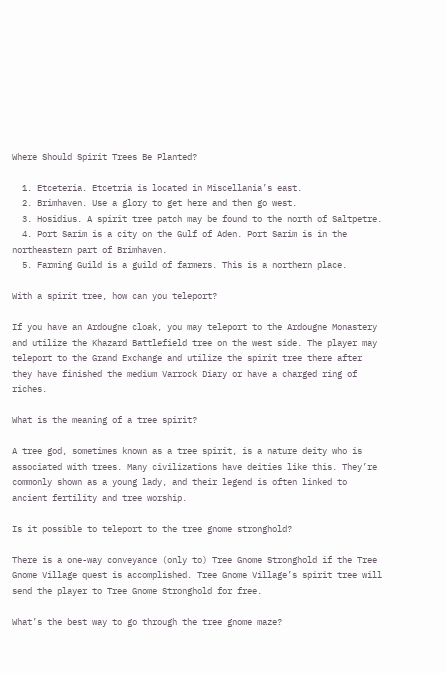Where Should Spirit Trees Be Planted?

  1. Etceteria. Etcetria is located in Miscellania’s east.
  2. Brimhaven. Use a glory to get here and then go west.
  3. Hosidius. A spirit tree patch may be found to the north of Saltpetre.
  4. Port Sarim is a city on the Gulf of Aden. Port Sarim is in the northeastern part of Brimhaven.
  5. Farming Guild is a guild of farmers. This is a northern place.

With a spirit tree, how can you teleport?

If you have an Ardougne cloak, you may teleport to the Ardougne Monastery and utilize the Khazard Battlefield tree on the west side. The player may teleport to the Grand Exchange and utilize the spirit tree there after they have finished the medium Varrock Diary or have a charged ring of riches.

What is the meaning of a tree spirit?

A tree god, sometimes known as a tree spirit, is a nature deity who is associated with trees. Many civilizations have deities like this. They’re commonly shown as a young lady, and their legend is often linked to ancient fertility and tree worship.

Is it possible to teleport to the tree gnome stronghold?

There is a one-way conveyance (only to) Tree Gnome Stronghold if the Tree Gnome Village quest is accomplished. Tree Gnome Village’s spirit tree will send the player to Tree Gnome Stronghold for free.

What’s the best way to go through the tree gnome maze?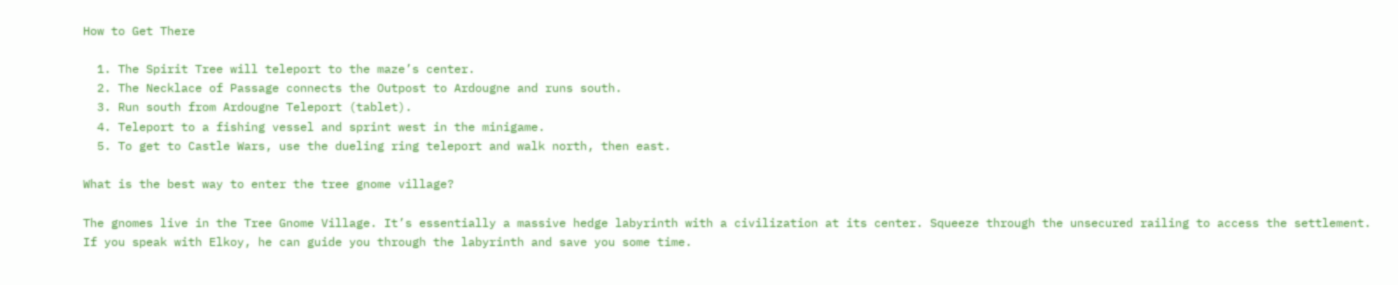How to Get There

  1. The Spirit Tree will teleport to the maze’s center.
  2. The Necklace of Passage connects the Outpost to Ardougne and runs south.
  3. Run south from Ardougne Teleport (tablet).
  4. Teleport to a fishing vessel and sprint west in the minigame.
  5. To get to Castle Wars, use the dueling ring teleport and walk north, then east.

What is the best way to enter the tree gnome village?

The gnomes live in the Tree Gnome Village. It’s essentially a massive hedge labyrinth with a civilization at its center. Squeeze through the unsecured railing to access the settlement. If you speak with Elkoy, he can guide you through the labyrinth and save you some time.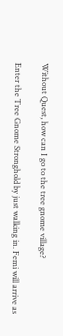Without Quest, how can I go to the tree gnome village?

Enter the Tree Gnome Stronghold by just walking in. Femi will arrive as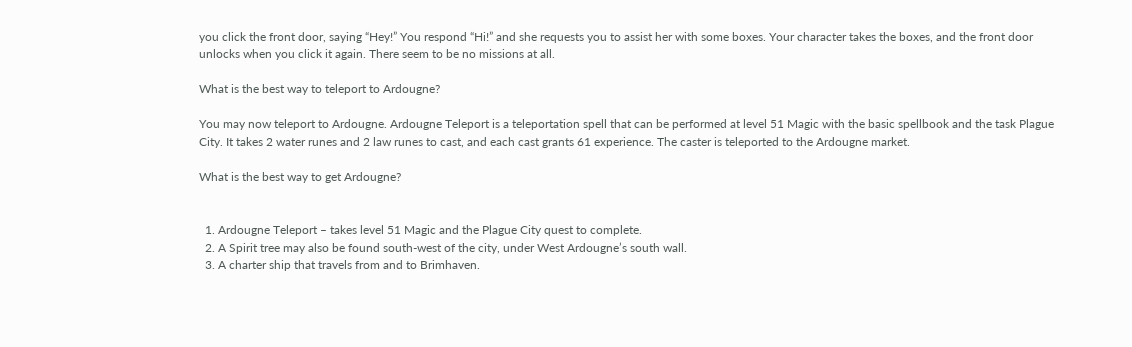you click the front door, saying “Hey!” You respond “Hi!” and she requests you to assist her with some boxes. Your character takes the boxes, and the front door unlocks when you click it again. There seem to be no missions at all.

What is the best way to teleport to Ardougne?

You may now teleport to Ardougne. Ardougne Teleport is a teleportation spell that can be performed at level 51 Magic with the basic spellbook and the task Plague City. It takes 2 water runes and 2 law runes to cast, and each cast grants 61 experience. The caster is teleported to the Ardougne market.

What is the best way to get Ardougne?


  1. Ardougne Teleport – takes level 51 Magic and the Plague City quest to complete.
  2. A Spirit tree may also be found south-west of the city, under West Ardougne’s south wall.
  3. A charter ship that travels from and to Brimhaven.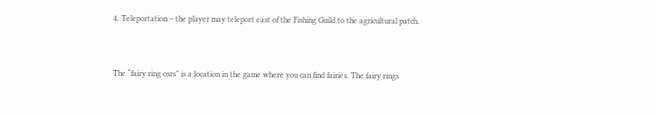4. Teleportation – the player may teleport east of the Fishing Guild to the agricultural patch.


The “fairy ring osrs” is a location in the game where you can find fairies. The fairy rings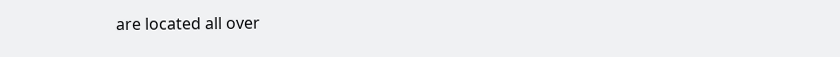are located all over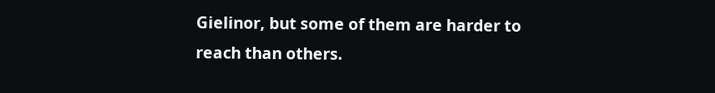Gielinor, but some of them are harder to reach than others.